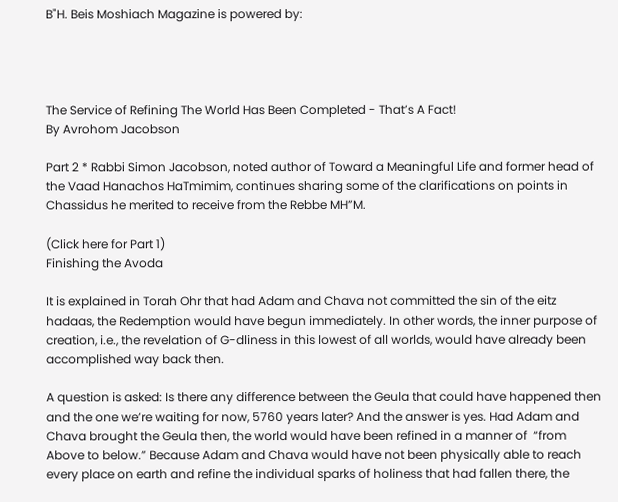B"H. Beis Moshiach Magazine is powered by:




The Service of Refining The World Has Been Completed - That’s A Fact!
By Avrohom Jacobson

Part 2 * Rabbi Simon Jacobson, noted author of Toward a Meaningful Life and former head of the Vaad Hanachos HaTmimim, continues sharing some of the clarifications on points in Chassidus he merited to receive from the Rebbe MH”M.

(Click here for Part 1)
Finishing the Avoda

It is explained in Torah Ohr that had Adam and Chava not committed the sin of the eitz hadaas, the Redemption would have begun immediately. In other words, the inner purpose of creation, i.e., the revelation of G-dliness in this lowest of all worlds, would have already been accomplished way back then.

A question is asked: Is there any difference between the Geula that could have happened then and the one we’re waiting for now, 5760 years later? And the answer is yes. Had Adam and Chava brought the Geula then, the world would have been refined in a manner of  “from Above to below.” Because Adam and Chava would have not been physically able to reach every place on earth and refine the individual sparks of holiness that had fallen there, the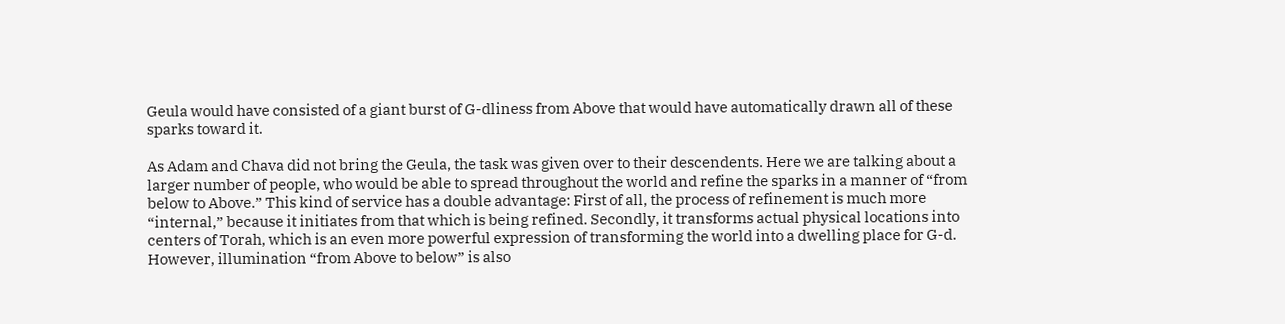Geula would have consisted of a giant burst of G-dliness from Above that would have automatically drawn all of these sparks toward it.

As Adam and Chava did not bring the Geula, the task was given over to their descendents. Here we are talking about a larger number of people, who would be able to spread throughout the world and refine the sparks in a manner of “from below to Above.” This kind of service has a double advantage: First of all, the process of refinement is much more “internal,” because it initiates from that which is being refined. Secondly, it transforms actual physical locations into centers of Torah, which is an even more powerful expression of transforming the world into a dwelling place for G-d. However, illumination “from Above to below” is also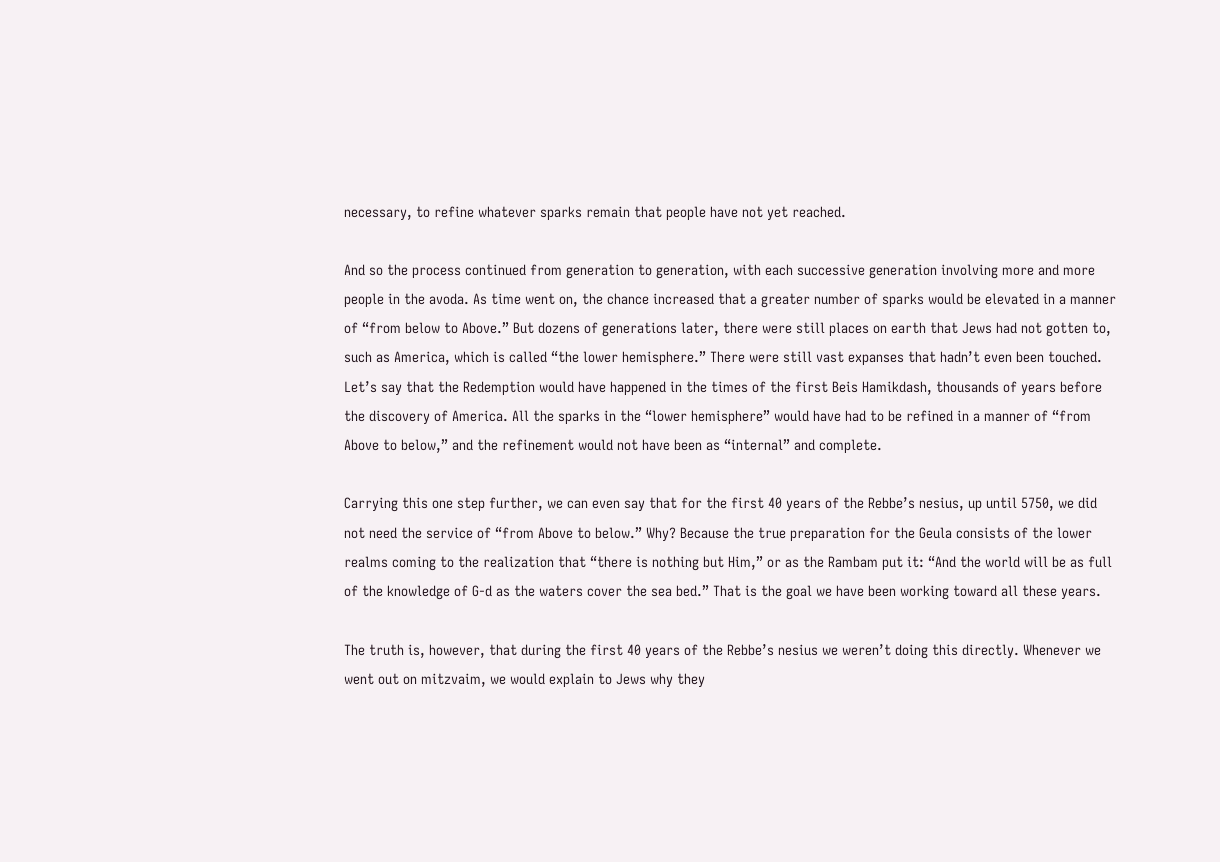necessary, to refine whatever sparks remain that people have not yet reached.

And so the process continued from generation to generation, with each successive generation involving more and more people in the avoda. As time went on, the chance increased that a greater number of sparks would be elevated in a manner of “from below to Above.” But dozens of generations later, there were still places on earth that Jews had not gotten to, such as America, which is called “the lower hemisphere.” There were still vast expanses that hadn’t even been touched. Let’s say that the Redemption would have happened in the times of the first Beis Hamikdash, thousands of years before the discovery of America. All the sparks in the “lower hemisphere” would have had to be refined in a manner of “from Above to below,” and the refinement would not have been as “internal” and complete.

Carrying this one step further, we can even say that for the first 40 years of the Rebbe’s nesius, up until 5750, we did not need the service of “from Above to below.” Why? Because the true preparation for the Geula consists of the lower realms coming to the realization that “there is nothing but Him,” or as the Rambam put it: “And the world will be as full of the knowledge of G-d as the waters cover the sea bed.” That is the goal we have been working toward all these years.

The truth is, however, that during the first 40 years of the Rebbe’s nesius we weren’t doing this directly. Whenever we went out on mitzvaim, we would explain to Jews why they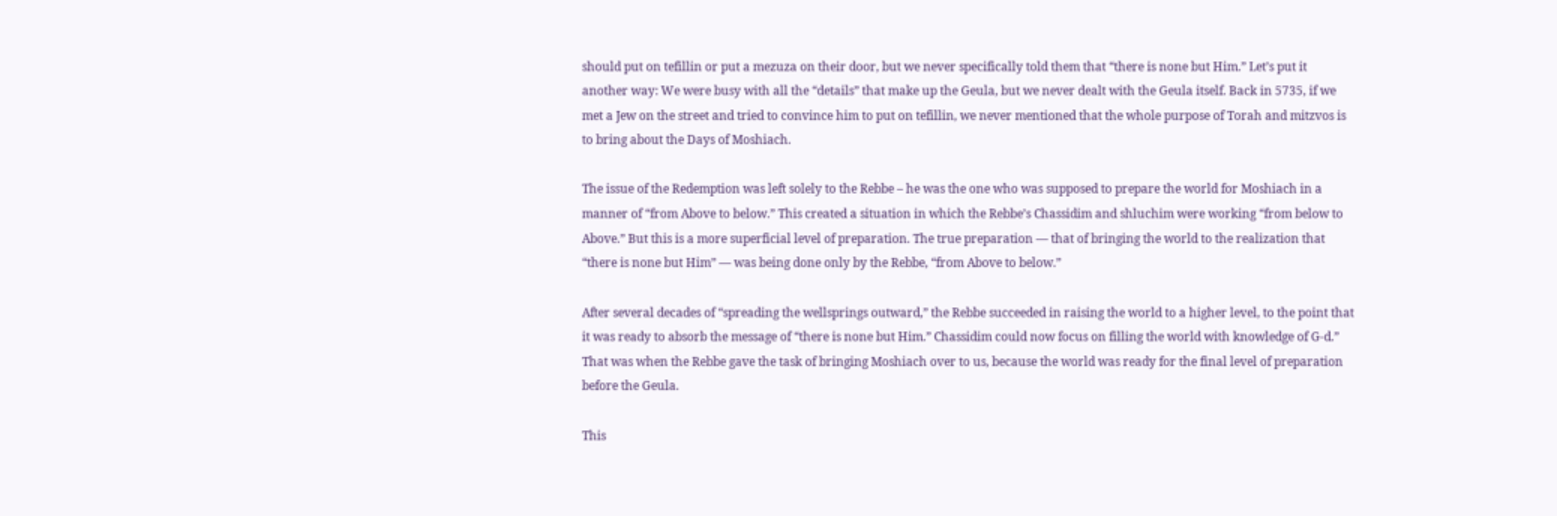should put on tefillin or put a mezuza on their door, but we never specifically told them that “there is none but Him.” Let’s put it another way: We were busy with all the “details” that make up the Geula, but we never dealt with the Geula itself. Back in 5735, if we met a Jew on the street and tried to convince him to put on tefillin, we never mentioned that the whole purpose of Torah and mitzvos is to bring about the Days of Moshiach.

The issue of the Redemption was left solely to the Rebbe – he was the one who was supposed to prepare the world for Moshiach in a manner of “from Above to below.” This created a situation in which the Rebbe’s Chassidim and shluchim were working “from below to Above.” But this is a more superficial level of preparation. The true preparation — that of bringing the world to the realization that “there is none but Him” — was being done only by the Rebbe, “from Above to below.”

After several decades of “spreading the wellsprings outward,” the Rebbe succeeded in raising the world to a higher level, to the point that it was ready to absorb the message of “there is none but Him.” Chassidim could now focus on filling the world with knowledge of G-d.” That was when the Rebbe gave the task of bringing Moshiach over to us, because the world was ready for the final level of preparation before the Geula.

This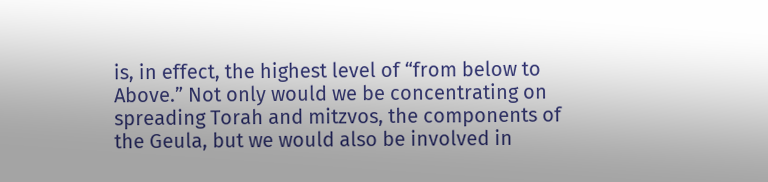is, in effect, the highest level of “from below to Above.” Not only would we be concentrating on spreading Torah and mitzvos, the components of the Geula, but we would also be involved in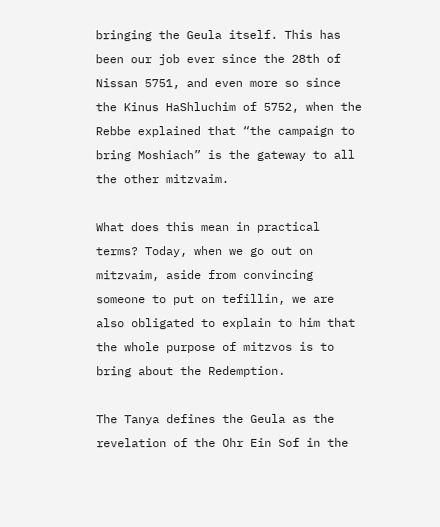bringing the Geula itself. This has been our job ever since the 28th of Nissan 5751, and even more so since the Kinus HaShluchim of 5752, when the Rebbe explained that “the campaign to bring Moshiach” is the gateway to all the other mitzvaim.

What does this mean in practical terms? Today, when we go out on mitzvaim, aside from convincing someone to put on tefillin, we are also obligated to explain to him that the whole purpose of mitzvos is to bring about the Redemption.

The Tanya defines the Geula as the revelation of the Ohr Ein Sof in the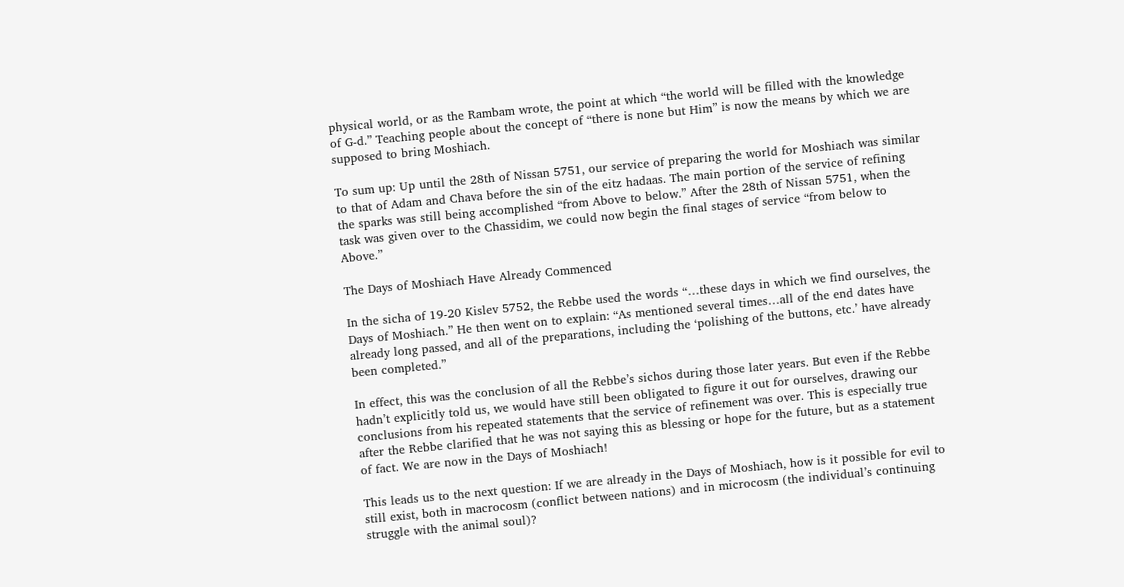physical world, or as the Rambam wrote, the point at which “the world will be filled with the knowledge of G-d.” Teaching people about the concept of “there is none but Him” is now the means by which we are supposed to bring Moshiach.

To sum up: Up until the 28th of Nissan 5751, our service of preparing the world for Moshiach was similar to that of Adam and Chava before the sin of the eitz hadaas. The main portion of the service of refining the sparks was still being accomplished “from Above to below.” After the 28th of Nissan 5751, when the task was given over to the Chassidim, we could now begin the final stages of service “from below to Above.”

The Days of Moshiach Have Already Commenced

In the sicha of 19-20 Kislev 5752, the Rebbe used the words “…these days in which we find ourselves, the Days of Moshiach.” He then went on to explain: “As mentioned several times…all of the end dates have already long passed, and all of the preparations, including the ‘polishing of the buttons, etc.’ have already been completed.”

In effect, this was the conclusion of all the Rebbe’s sichos during those later years. But even if the Rebbe hadn’t explicitly told us, we would have still been obligated to figure it out for ourselves, drawing our conclusions from his repeated statements that the service of refinement was over. This is especially true after the Rebbe clarified that he was not saying this as blessing or hope for the future, but as a statement of fact. We are now in the Days of Moshiach!

This leads us to the next question: If we are already in the Days of Moshiach, how is it possible for evil to still exist, both in macrocosm (conflict between nations) and in microcosm (the individual’s continuing struggle with the animal soul)?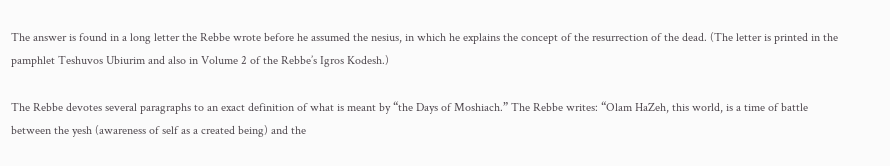The answer is found in a long letter the Rebbe wrote before he assumed the nesius, in which he explains the concept of the resurrection of the dead. (The letter is printed in the pamphlet Teshuvos Ubiurim and also in Volume 2 of the Rebbe’s Igros Kodesh.)

The Rebbe devotes several paragraphs to an exact definition of what is meant by “the Days of Moshiach.” The Rebbe writes: “Olam HaZeh, this world, is a time of battle between the yesh (awareness of self as a created being) and the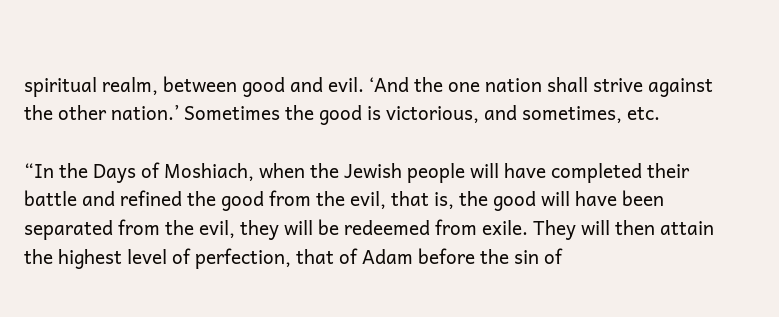spiritual realm, between good and evil. ‘And the one nation shall strive against the other nation.’ Sometimes the good is victorious, and sometimes, etc.

“In the Days of Moshiach, when the Jewish people will have completed their battle and refined the good from the evil, that is, the good will have been separated from the evil, they will be redeemed from exile. They will then attain the highest level of perfection, that of Adam before the sin of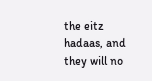the eitz hadaas, and they will no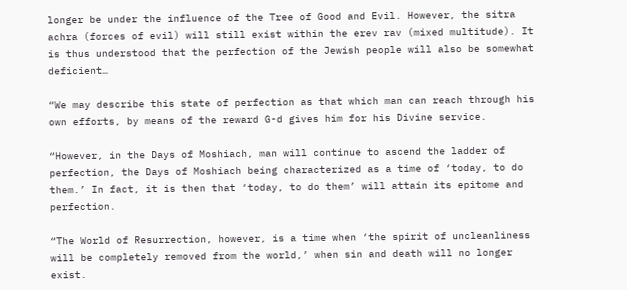longer be under the influence of the Tree of Good and Evil. However, the sitra achra (forces of evil) will still exist within the erev rav (mixed multitude). It is thus understood that the perfection of the Jewish people will also be somewhat deficient…

“We may describe this state of perfection as that which man can reach through his own efforts, by means of the reward G-d gives him for his Divine service.

“However, in the Days of Moshiach, man will continue to ascend the ladder of perfection, the Days of Moshiach being characterized as a time of ‘today, to do them.’ In fact, it is then that ‘today, to do them’ will attain its epitome and perfection.

“The World of Resurrection, however, is a time when ‘the spirit of uncleanliness will be completely removed from the world,’ when sin and death will no longer exist.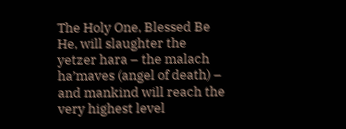The Holy One, Blessed Be He, will slaughter the yetzer hara – the malach ha’maves (angel of death) – and mankind will reach the very highest level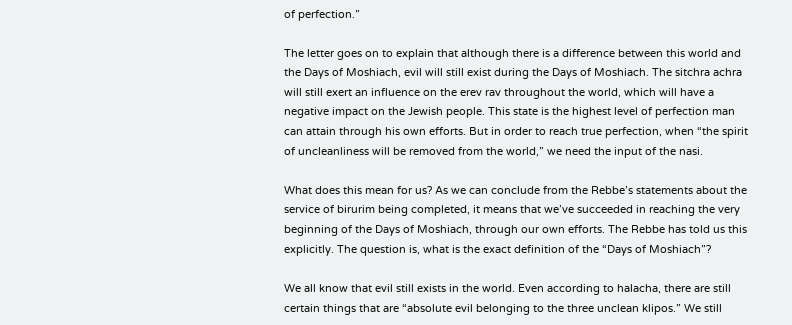of perfection.”

The letter goes on to explain that although there is a difference between this world and the Days of Moshiach, evil will still exist during the Days of Moshiach. The sitchra achra will still exert an influence on the erev rav throughout the world, which will have a negative impact on the Jewish people. This state is the highest level of perfection man can attain through his own efforts. But in order to reach true perfection, when “the spirit of uncleanliness will be removed from the world,” we need the input of the nasi.

What does this mean for us? As we can conclude from the Rebbe’s statements about the service of birurim being completed, it means that we’ve succeeded in reaching the very beginning of the Days of Moshiach, through our own efforts. The Rebbe has told us this explicitly. The question is, what is the exact definition of the “Days of Moshiach”?

We all know that evil still exists in the world. Even according to halacha, there are still certain things that are “absolute evil belonging to the three unclean klipos.” We still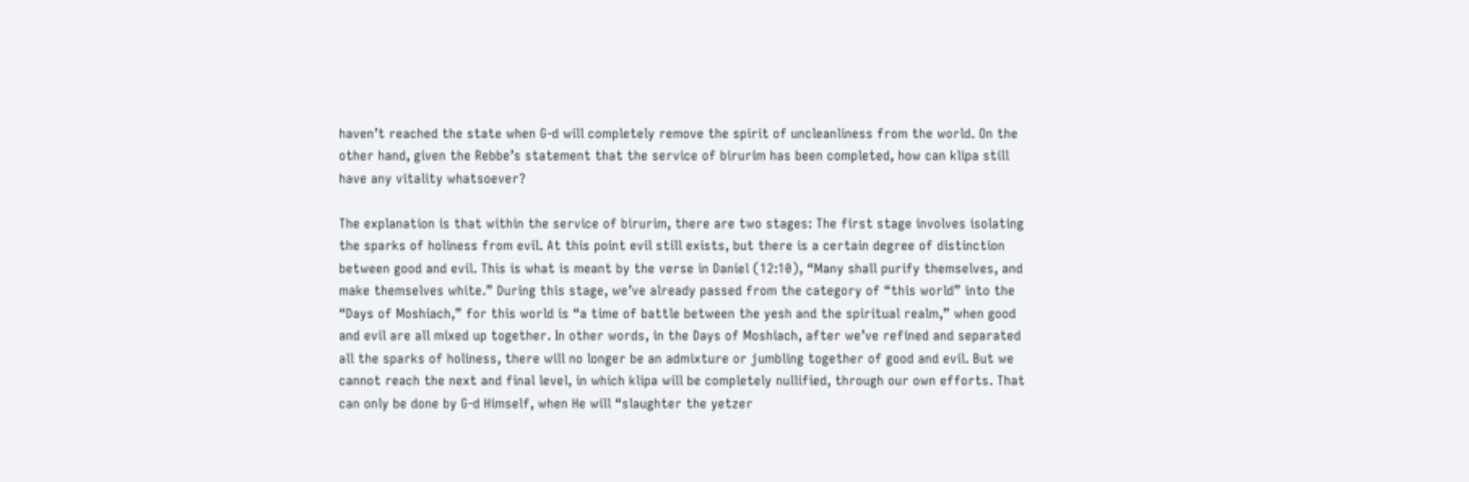haven’t reached the state when G-d will completely remove the spirit of uncleanliness from the world. On the other hand, given the Rebbe’s statement that the service of birurim has been completed, how can klipa still have any vitality whatsoever?

The explanation is that within the service of birurim, there are two stages: The first stage involves isolating the sparks of holiness from evil. At this point evil still exists, but there is a certain degree of distinction between good and evil. This is what is meant by the verse in Daniel (12:10), “Many shall purify themselves, and make themselves white.” During this stage, we’ve already passed from the category of “this world” into the “Days of Moshiach,” for this world is “a time of battle between the yesh and the spiritual realm,” when good and evil are all mixed up together. In other words, in the Days of Moshiach, after we’ve refined and separated all the sparks of holiness, there will no longer be an admixture or jumbling together of good and evil. But we cannot reach the next and final level, in which klipa will be completely nullified, through our own efforts. That can only be done by G-d Himself, when He will “slaughter the yetzer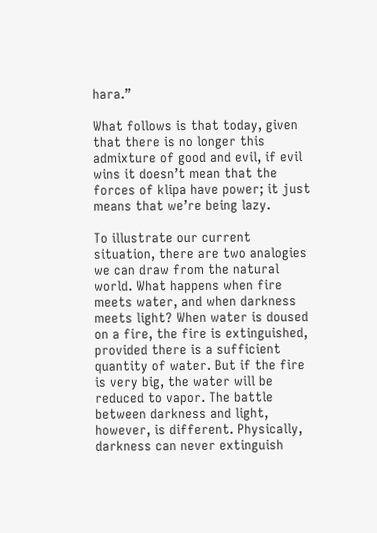hara.”

What follows is that today, given that there is no longer this admixture of good and evil, if evil wins it doesn’t mean that the forces of klipa have power; it just means that we’re being lazy.

To illustrate our current situation, there are two analogies we can draw from the natural world. What happens when fire meets water, and when darkness meets light? When water is doused on a fire, the fire is extinguished, provided there is a sufficient quantity of water. But if the fire is very big, the water will be reduced to vapor. The battle between darkness and light, however, is different. Physically, darkness can never extinguish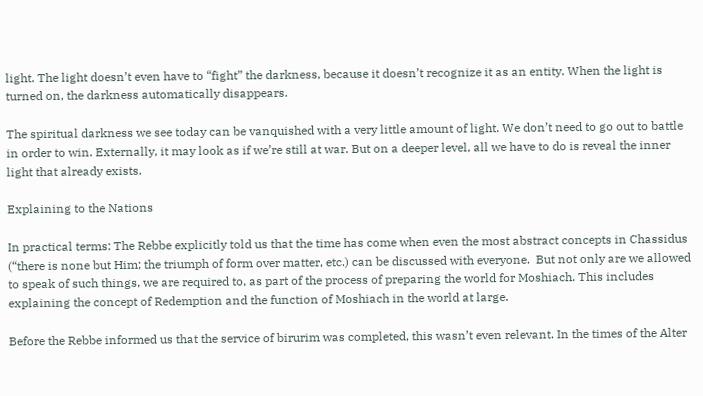light. The light doesn’t even have to “fight” the darkness, because it doesn’t recognize it as an entity. When the light is turned on, the darkness automatically disappears.

The spiritual darkness we see today can be vanquished with a very little amount of light. We don’t need to go out to battle in order to win. Externally, it may look as if we’re still at war. But on a deeper level, all we have to do is reveal the inner light that already exists.

Explaining to the Nations

In practical terms: The Rebbe explicitly told us that the time has come when even the most abstract concepts in Chassidus (“there is none but Him; the triumph of form over matter, etc.) can be discussed with everyone.  But not only are we allowed to speak of such things, we are required to, as part of the process of preparing the world for Moshiach. This includes explaining the concept of Redemption and the function of Moshiach in the world at large.

Before the Rebbe informed us that the service of birurim was completed, this wasn’t even relevant. In the times of the Alter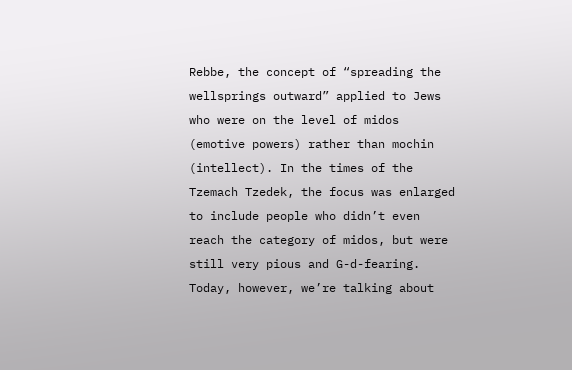Rebbe, the concept of “spreading the wellsprings outward” applied to Jews who were on the level of midos (emotive powers) rather than mochin (intellect). In the times of the Tzemach Tzedek, the focus was enlarged to include people who didn’t even reach the category of midos, but were still very pious and G-d-fearing. Today, however, we’re talking about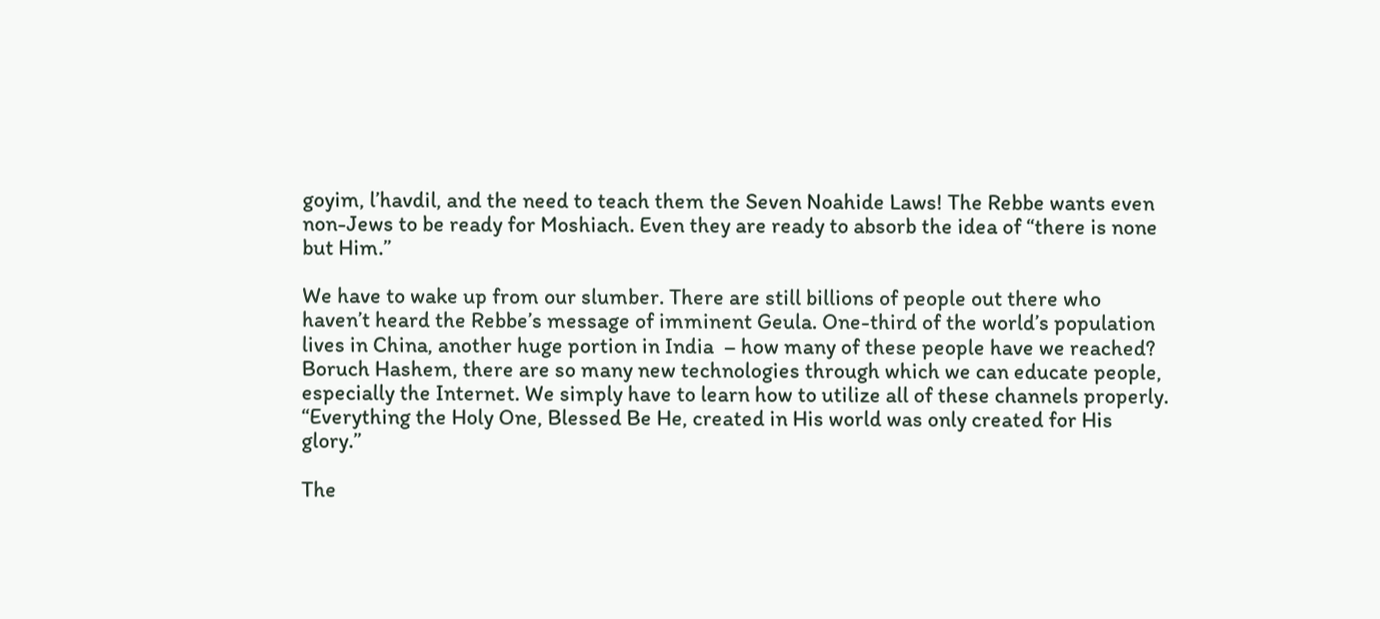goyim, l’havdil, and the need to teach them the Seven Noahide Laws! The Rebbe wants even non-Jews to be ready for Moshiach. Even they are ready to absorb the idea of “there is none but Him.”

We have to wake up from our slumber. There are still billions of people out there who haven’t heard the Rebbe’s message of imminent Geula. One-third of the world’s population lives in China, another huge portion in India  – how many of these people have we reached? Boruch Hashem, there are so many new technologies through which we can educate people, especially the Internet. We simply have to learn how to utilize all of these channels properly. “Everything the Holy One, Blessed Be He, created in His world was only created for His glory.”

The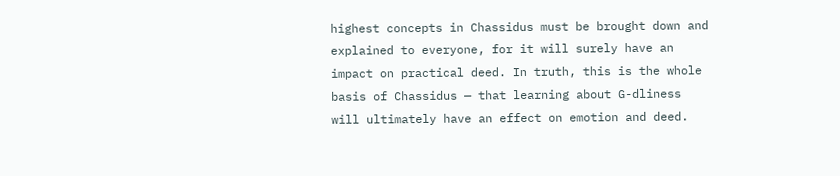highest concepts in Chassidus must be brought down and explained to everyone, for it will surely have an impact on practical deed. In truth, this is the whole basis of Chassidus — that learning about G-dliness will ultimately have an effect on emotion and deed.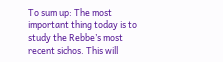To sum up: The most important thing today is to study the Rebbe’s most recent sichos. This will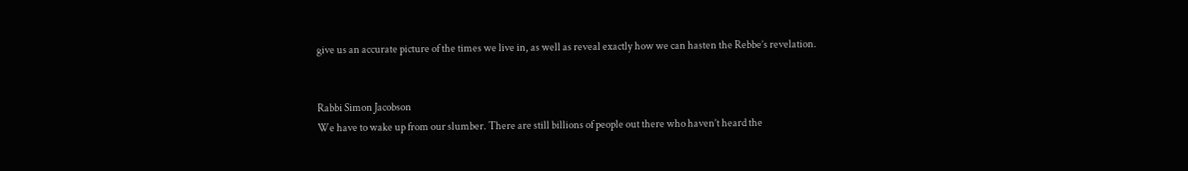give us an accurate picture of the times we live in, as well as reveal exactly how we can hasten the Rebbe’s revelation.


Rabbi Simon Jacobson
We have to wake up from our slumber. There are still billions of people out there who haven’t heard the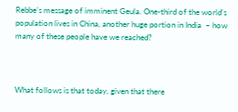Rebbe’s message of imminent Geula. One-third of the world’s population lives in China, another huge portion in India  – how many of these people have we reached?



What follows is that today, given that there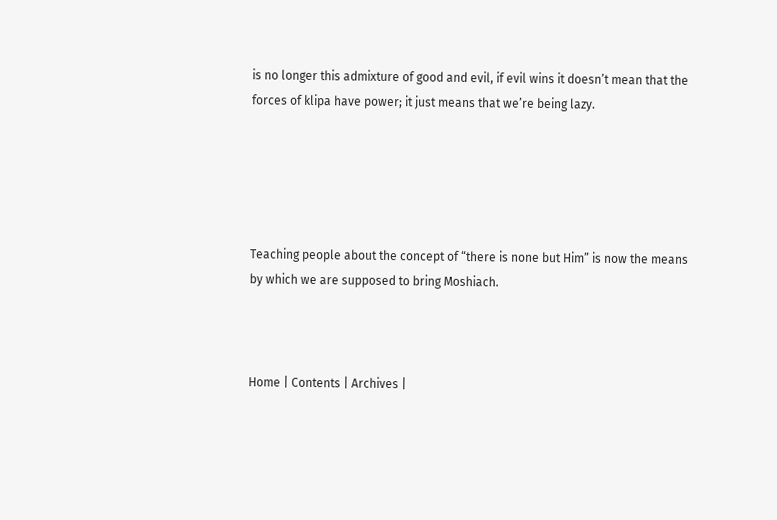is no longer this admixture of good and evil, if evil wins it doesn’t mean that the forces of klipa have power; it just means that we’re being lazy.





Teaching people about the concept of “there is none but Him” is now the means by which we are supposed to bring Moshiach.



Home | Contents | Archives |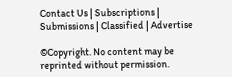Contact Us | Subscriptions | Submissions | Classified | Advertise

©Copyright. No content may be reprinted without permission.